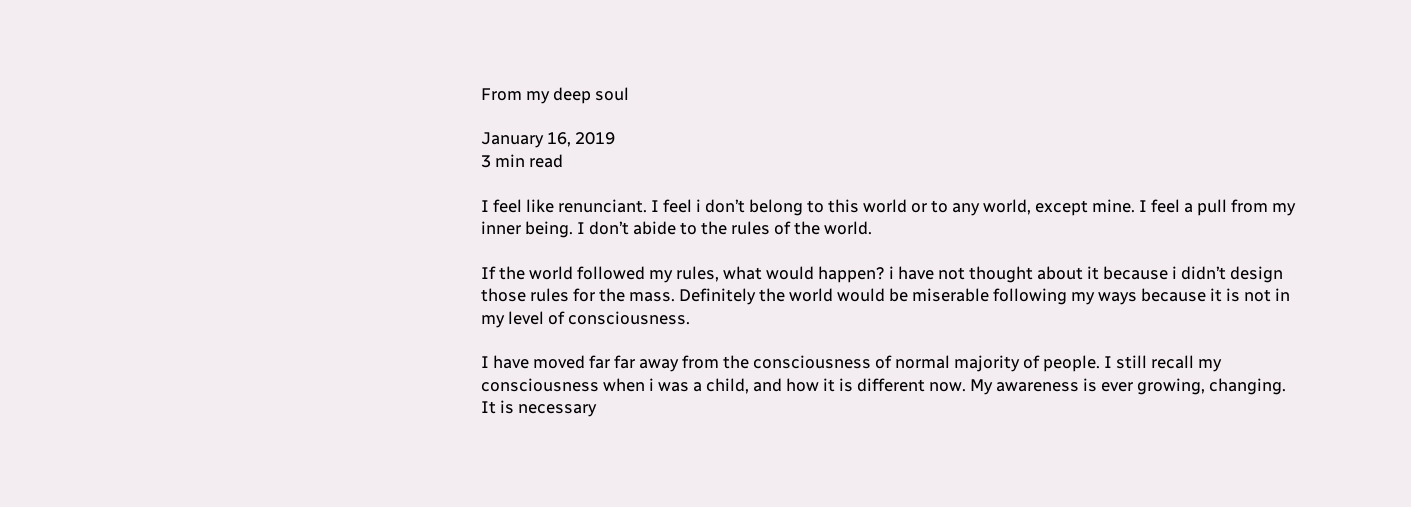From my deep soul

January 16, 2019
3 min read

I feel like renunciant. I feel i don’t belong to this world or to any world, except mine. I feel a pull from my inner being. I don’t abide to the rules of the world.

If the world followed my rules, what would happen? i have not thought about it because i didn’t design those rules for the mass. Definitely the world would be miserable following my ways because it is not in my level of consciousness.

I have moved far far away from the consciousness of normal majority of people. I still recall my consciousness when i was a child, and how it is different now. My awareness is ever growing, changing. It is necessary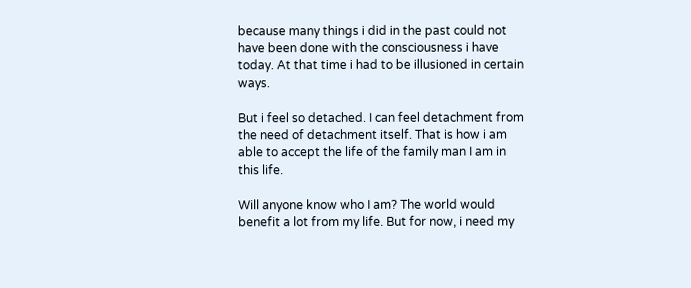because many things i did in the past could not have been done with the consciousness i have today. At that time i had to be illusioned in certain ways.

But i feel so detached. I can feel detachment from the need of detachment itself. That is how i am able to accept the life of the family man I am in this life.

Will anyone know who I am? The world would benefit a lot from my life. But for now, i need my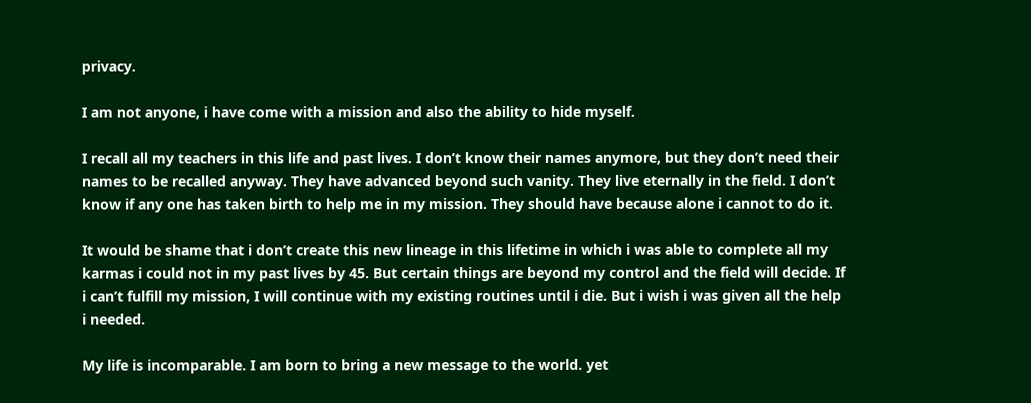privacy.

I am not anyone, i have come with a mission and also the ability to hide myself.

I recall all my teachers in this life and past lives. I don’t know their names anymore, but they don’t need their names to be recalled anyway. They have advanced beyond such vanity. They live eternally in the field. I don’t know if any one has taken birth to help me in my mission. They should have because alone i cannot to do it.

It would be shame that i don’t create this new lineage in this lifetime in which i was able to complete all my karmas i could not in my past lives by 45. But certain things are beyond my control and the field will decide. If i can’t fulfill my mission, I will continue with my existing routines until i die. But i wish i was given all the help i needed.

My life is incomparable. I am born to bring a new message to the world. yet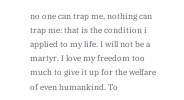no one can trap me, nothing can trap me: that is the condition i applied to my life. I will not be a martyr. I love my freedom too much to give it up for the welfare of even humankind. To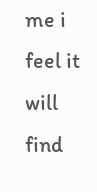me i feel it will find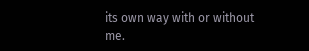its own way with or without me.